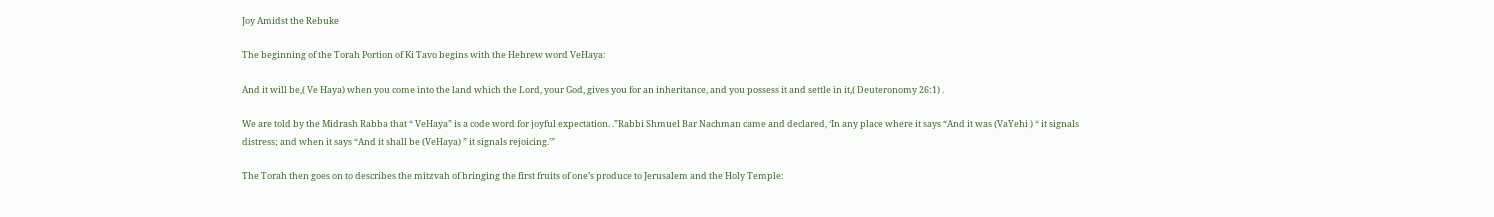Joy Amidst the Rebuke

The beginning of the Torah Portion of Ki Tavo begins with the Hebrew word VeHaya:

And it will be,( Ve Haya) when you come into the land which the Lord, your God, gives you for an inheritance, and you possess it and settle in it,( Deuteronomy 26:1) .

We are told by the Midrash Rabba that “ VeHaya” is a code word for joyful expectation. .”Rabbi Shmuel Bar Nachman came and declared, ‘In any place where it says “And it was (VaYehi ) “ it signals distress; and when it says “And it shall be (VeHaya) ” it signals rejoicing.'”

The Torah then goes on to describes the mitzvah of bringing the first fruits of one’s produce to Jerusalem and the Holy Temple: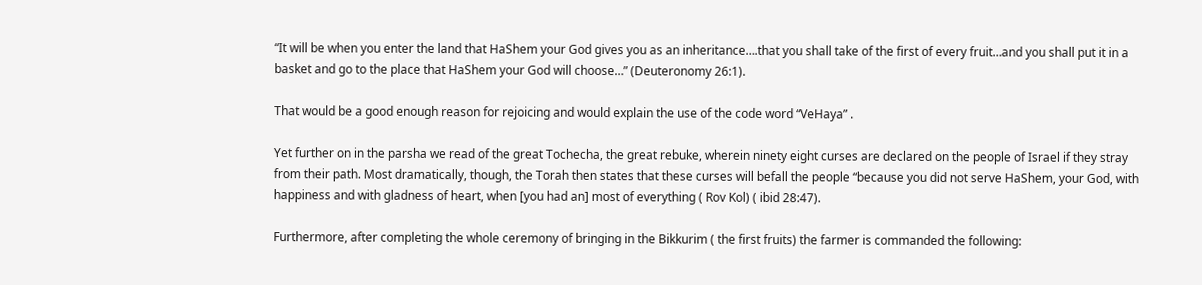“It will be when you enter the land that HaShem your God gives you as an inheritance….that you shall take of the first of every fruit…and you shall put it in a basket and go to the place that HaShem your God will choose…” (Deuteronomy 26:1).

That would be a good enough reason for rejoicing and would explain the use of the code word “VeHaya” .

Yet further on in the parsha we read of the great Tochecha, the great rebuke, wherein ninety eight curses are declared on the people of Israel if they stray from their path. Most dramatically, though, the Torah then states that these curses will befall the people “because you did not serve HaShem, your God, with happiness and with gladness of heart, when [you had an] most of everything ( Rov Kol) ( ibid 28:47).

Furthermore, after completing the whole ceremony of bringing in the Bikkurim ( the first fruits) the farmer is commanded the following: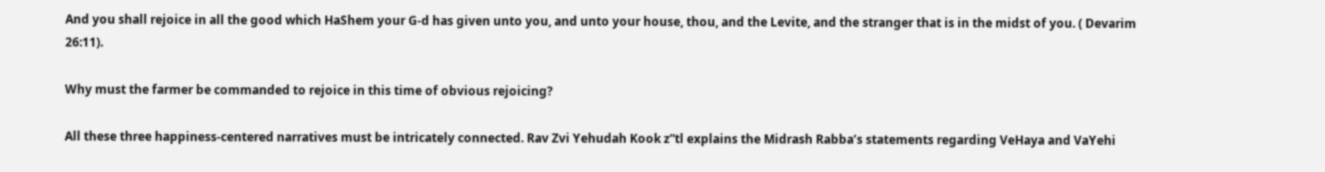And you shall rejoice in all the good which HaShem your G-d has given unto you, and unto your house, thou, and the Levite, and the stranger that is in the midst of you. ( Devarim 26:11).

Why must the farmer be commanded to rejoice in this time of obvious rejoicing?

All these three happiness-centered narratives must be intricately connected. Rav Zvi Yehudah Kook z”tl explains the Midrash Rabba’s statements regarding VeHaya and VaYehi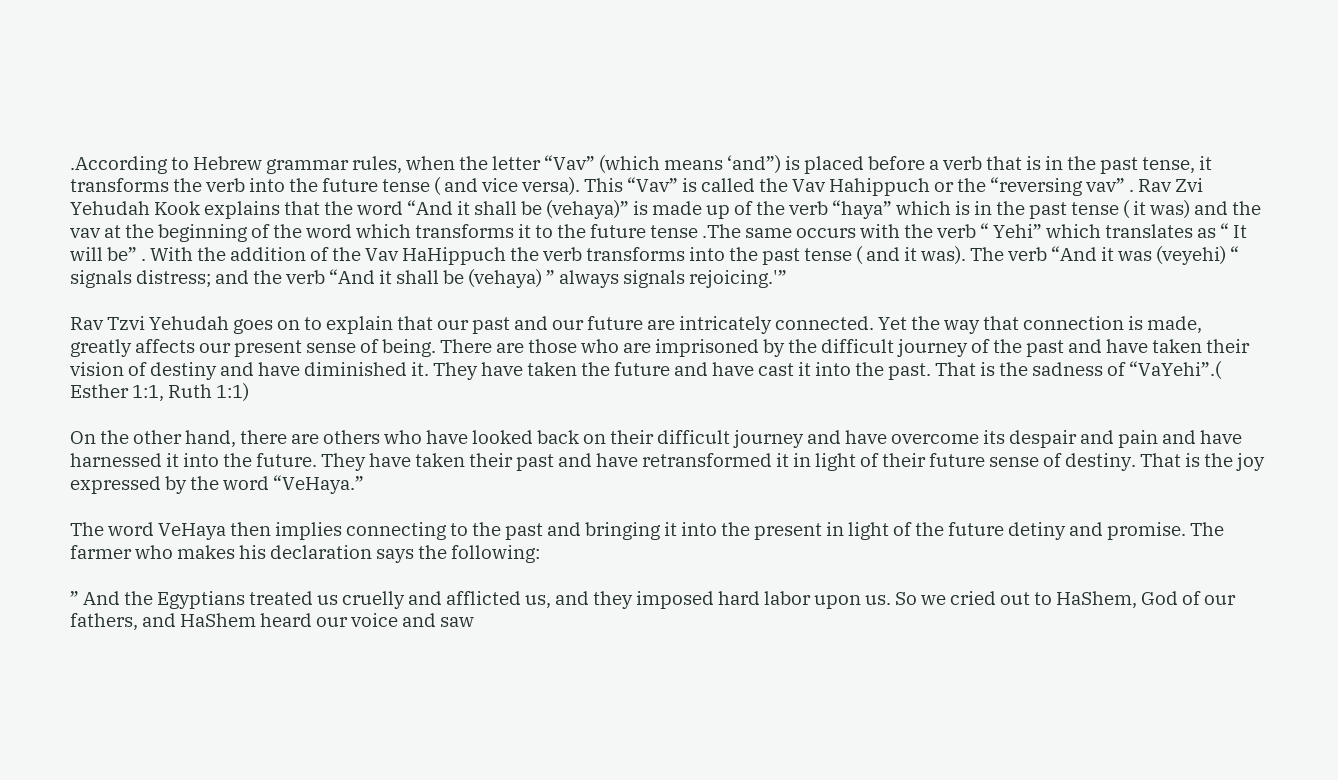.According to Hebrew grammar rules, when the letter “Vav” (which means ‘and”) is placed before a verb that is in the past tense, it transforms the verb into the future tense ( and vice versa). This “Vav” is called the Vav Hahippuch or the “reversing vav” . Rav Zvi Yehudah Kook explains that the word “And it shall be (vehaya)” is made up of the verb “haya” which is in the past tense ( it was) and the vav at the beginning of the word which transforms it to the future tense .The same occurs with the verb “ Yehi” which translates as “ It will be” . With the addition of the Vav HaHippuch the verb transforms into the past tense ( and it was). The verb “And it was (veyehi) “ signals distress; and the verb “And it shall be (vehaya) ” always signals rejoicing.'”

Rav Tzvi Yehudah goes on to explain that our past and our future are intricately connected. Yet the way that connection is made, greatly affects our present sense of being. There are those who are imprisoned by the difficult journey of the past and have taken their vision of destiny and have diminished it. They have taken the future and have cast it into the past. That is the sadness of “VaYehi”.( Esther 1:1, Ruth 1:1)

On the other hand, there are others who have looked back on their difficult journey and have overcome its despair and pain and have harnessed it into the future. They have taken their past and have retransformed it in light of their future sense of destiny. That is the joy expressed by the word “VeHaya.”

The word VeHaya then implies connecting to the past and bringing it into the present in light of the future detiny and promise. The farmer who makes his declaration says the following:

” And the Egyptians treated us cruelly and afflicted us, and they imposed hard labor upon us. So we cried out to HaShem, God of our fathers, and HaShem heard our voice and saw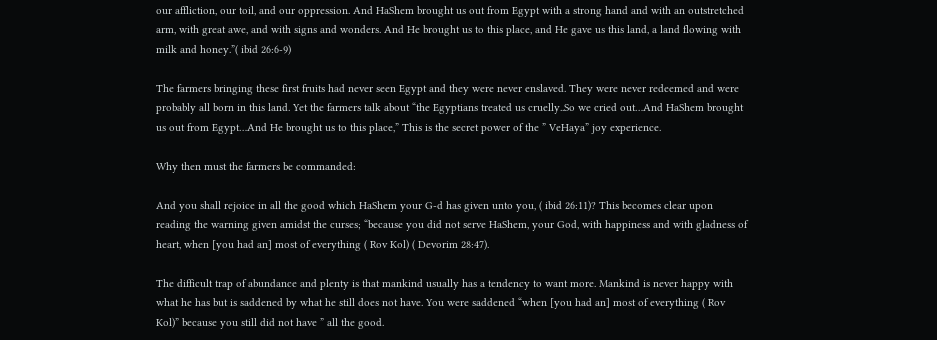our affliction, our toil, and our oppression. And HaShem brought us out from Egypt with a strong hand and with an outstretched arm, with great awe, and with signs and wonders. And He brought us to this place, and He gave us this land, a land flowing with milk and honey.”( ibid 26:6-9)

The farmers bringing these first fruits had never seen Egypt and they were never enslaved. They were never redeemed and were probably all born in this land. Yet the farmers talk about “the Egyptians treated us cruelly..So we cried out…And HaShem brought us out from Egypt…And He brought us to this place,” This is the secret power of the ” VeHaya” joy experience.

Why then must the farmers be commanded:

And you shall rejoice in all the good which HaShem your G-d has given unto you, ( ibid 26:11)? This becomes clear upon reading the warning given amidst the curses; “because you did not serve HaShem, your God, with happiness and with gladness of heart, when [you had an] most of everything ( Rov Kol) ( Devorim 28:47).

The difficult trap of abundance and plenty is that mankind usually has a tendency to want more. Mankind is never happy with what he has but is saddened by what he still does not have. You were saddened “when [you had an] most of everything ( Rov Kol)” because you still did not have ” all the good.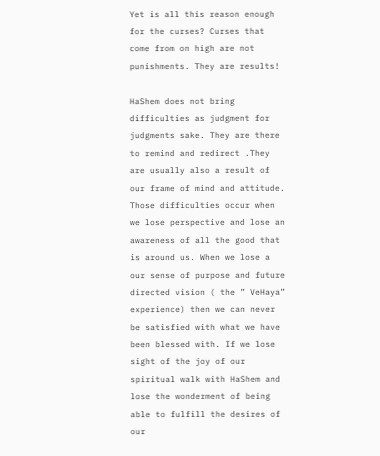Yet is all this reason enough for the curses? Curses that come from on high are not punishments. They are results!

HaShem does not bring difficulties as judgment for judgments sake. They are there to remind and redirect .They are usually also a result of our frame of mind and attitude. Those difficulties occur when we lose perspective and lose an awareness of all the good that is around us. When we lose a our sense of purpose and future directed vision ( the ” VeHaya” experience) then we can never be satisfied with what we have been blessed with. If we lose sight of the joy of our spiritual walk with HaShem and lose the wonderment of being able to fulfill the desires of our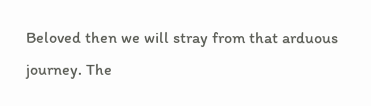Beloved then we will stray from that arduous journey. The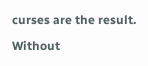curses are the result.

Without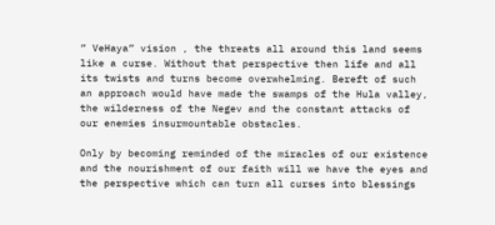” VeHaya” vision , the threats all around this land seems like a curse. Without that perspective then life and all its twists and turns become overwhelming. Bereft of such an approach would have made the swamps of the Hula valley, the wilderness of the Negev and the constant attacks of our enemies insurmountable obstacles.

Only by becoming reminded of the miracles of our existence and the nourishment of our faith will we have the eyes and the perspective which can turn all curses into blessings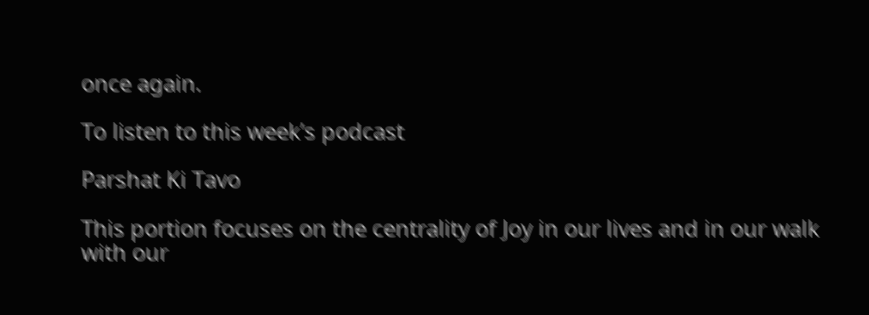once again.

To listen to this week’s podcast

Parshat Ki Tavo

This portion focuses on the centrality of Joy in our lives and in our walk with our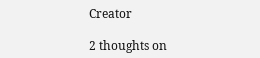Creator

2 thoughts on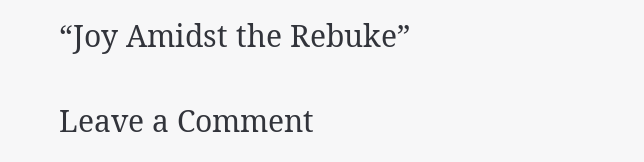“Joy Amidst the Rebuke”

Leave a Comment